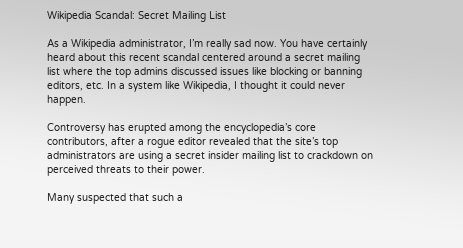Wikipedia Scandal: Secret Mailing List

As a Wikipedia administrator, I’m really sad now. You have certainly heard about this recent scandal centered around a secret mailing list where the top admins discussed issues like blocking or banning editors, etc. In a system like Wikipedia, I thought it could never happen.

Controversy has erupted among the encyclopedia’s core contributors, after a rogue editor revealed that the site’s top administrators are using a secret insider mailing list to crackdown on perceived threats to their power.

Many suspected that such a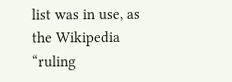list was in use, as the Wikipedia “ruling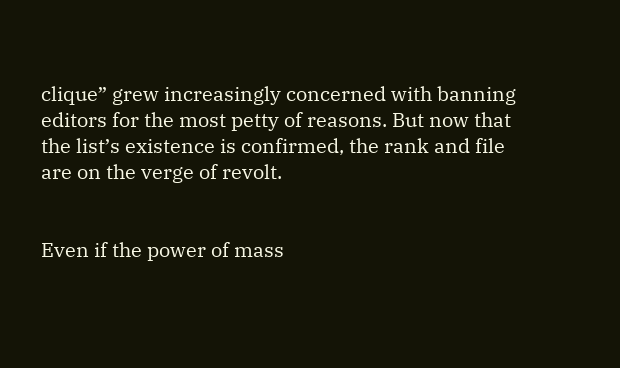clique” grew increasingly concerned with banning editors for the most petty of reasons. But now that the list’s existence is confirmed, the rank and file are on the verge of revolt.


Even if the power of mass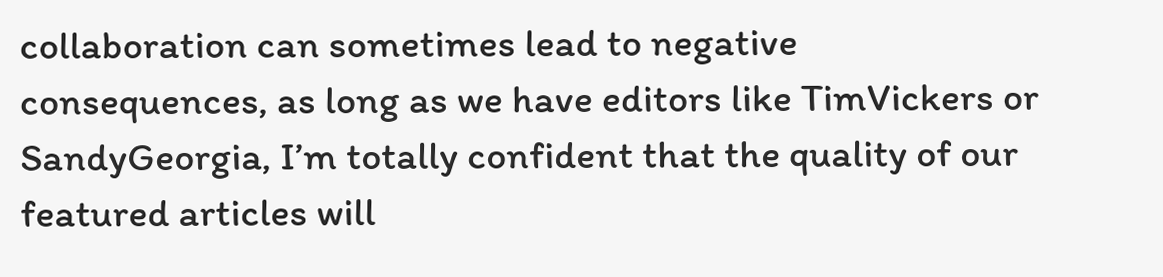collaboration can sometimes lead to negative consequences, as long as we have editors like TimVickers or SandyGeorgia, I’m totally confident that the quality of our featured articles will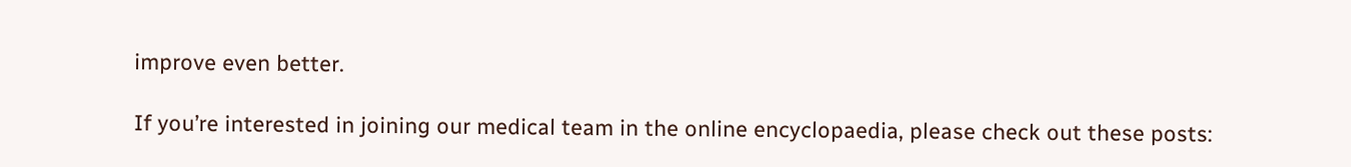improve even better.

If you’re interested in joining our medical team in the online encyclopaedia, please check out these posts: